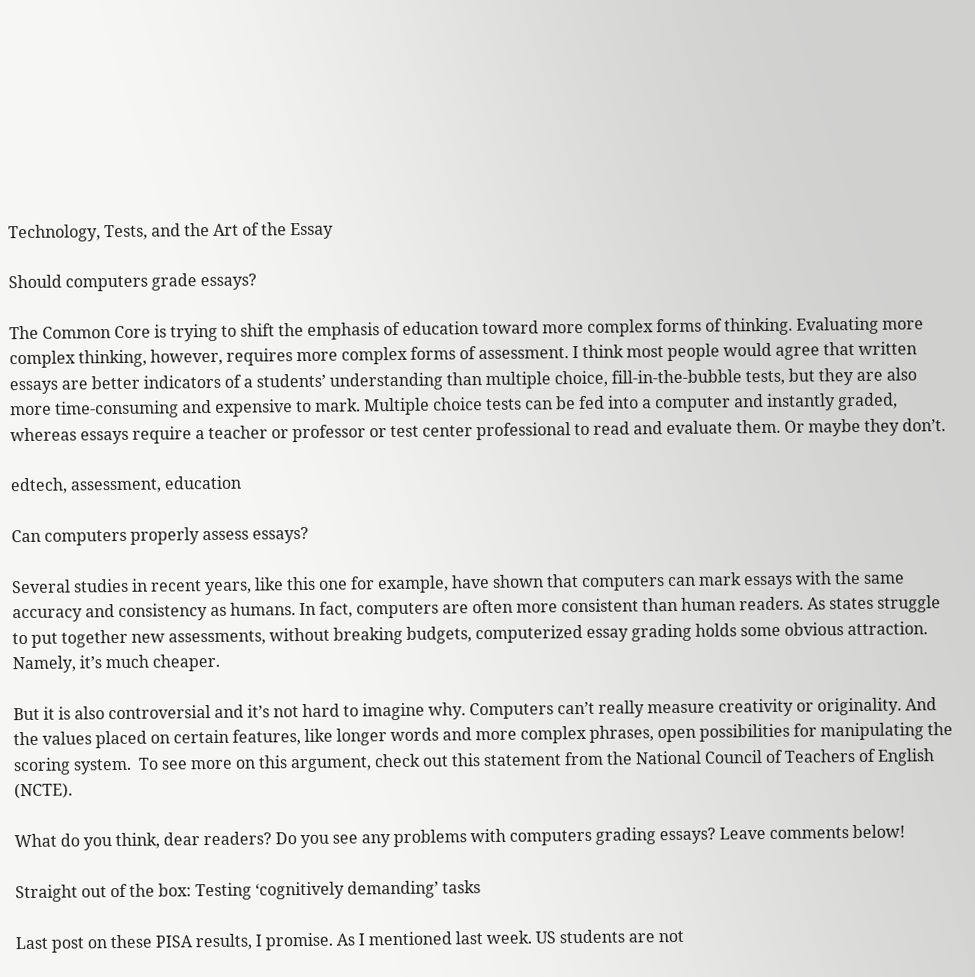Technology, Tests, and the Art of the Essay

Should computers grade essays?

The Common Core is trying to shift the emphasis of education toward more complex forms of thinking. Evaluating more complex thinking, however, requires more complex forms of assessment. I think most people would agree that written essays are better indicators of a students’ understanding than multiple choice, fill-in-the-bubble tests, but they are also more time-consuming and expensive to mark. Multiple choice tests can be fed into a computer and instantly graded, whereas essays require a teacher or professor or test center professional to read and evaluate them. Or maybe they don’t.

edtech, assessment, education

Can computers properly assess essays?

Several studies in recent years, like this one for example, have shown that computers can mark essays with the same accuracy and consistency as humans. In fact, computers are often more consistent than human readers. As states struggle to put together new assessments, without breaking budgets, computerized essay grading holds some obvious attraction. Namely, it’s much cheaper.

But it is also controversial and it’s not hard to imagine why. Computers can’t really measure creativity or originality. And the values placed on certain features, like longer words and more complex phrases, open possibilities for manipulating the scoring system.  To see more on this argument, check out this statement from the National Council of Teachers of English (NCTE).

What do you think, dear readers? Do you see any problems with computers grading essays? Leave comments below!

Straight out of the box: Testing ‘cognitively demanding’ tasks

Last post on these PISA results, I promise. As I mentioned last week. US students are not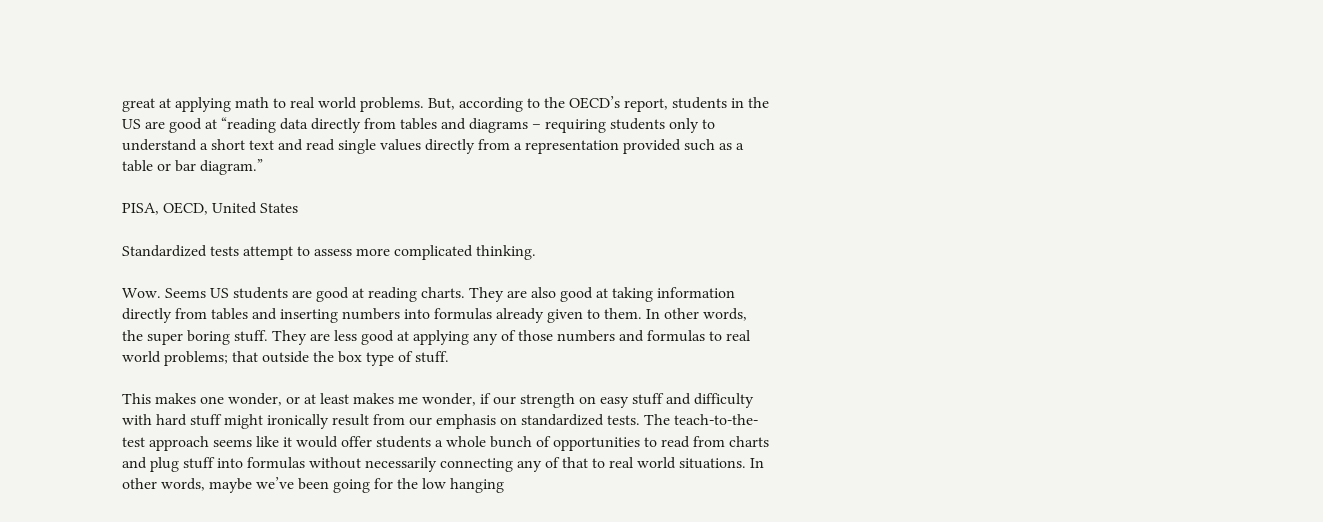great at applying math to real world problems. But, according to the OECD’s report, students in the US are good at “reading data directly from tables and diagrams – requiring students only to understand a short text and read single values directly from a representation provided such as a table or bar diagram.”

PISA, OECD, United States

Standardized tests attempt to assess more complicated thinking.

Wow. Seems US students are good at reading charts. They are also good at taking information directly from tables and inserting numbers into formulas already given to them. In other words, the super boring stuff. They are less good at applying any of those numbers and formulas to real world problems; that outside the box type of stuff.

This makes one wonder, or at least makes me wonder, if our strength on easy stuff and difficulty with hard stuff might ironically result from our emphasis on standardized tests. The teach-to-the-test approach seems like it would offer students a whole bunch of opportunities to read from charts and plug stuff into formulas without necessarily connecting any of that to real world situations. In other words, maybe we’ve been going for the low hanging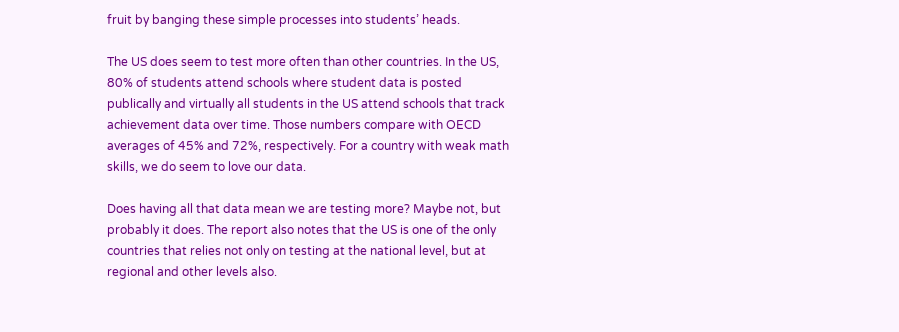fruit by banging these simple processes into students’ heads.

The US does seem to test more often than other countries. In the US, 80% of students attend schools where student data is posted publically and virtually all students in the US attend schools that track achievement data over time. Those numbers compare with OECD averages of 45% and 72%, respectively. For a country with weak math skills, we do seem to love our data.

Does having all that data mean we are testing more? Maybe not, but probably it does. The report also notes that the US is one of the only countries that relies not only on testing at the national level, but at regional and other levels also.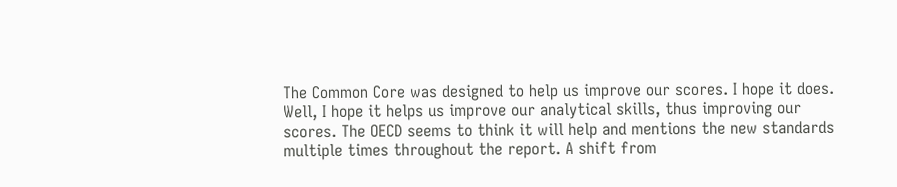The Common Core was designed to help us improve our scores. I hope it does. Well, I hope it helps us improve our analytical skills, thus improving our scores. The OECD seems to think it will help and mentions the new standards multiple times throughout the report. A shift from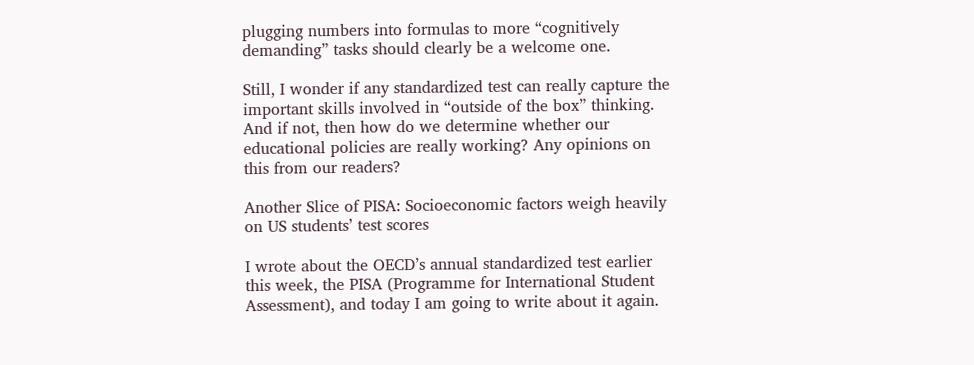plugging numbers into formulas to more “cognitively demanding” tasks should clearly be a welcome one.

Still, I wonder if any standardized test can really capture the important skills involved in “outside of the box” thinking.  And if not, then how do we determine whether our educational policies are really working? Any opinions on this from our readers?

Another Slice of PISA: Socioeconomic factors weigh heavily on US students’ test scores

I wrote about the OECD’s annual standardized test earlier this week, the PISA (Programme for International Student Assessment), and today I am going to write about it again.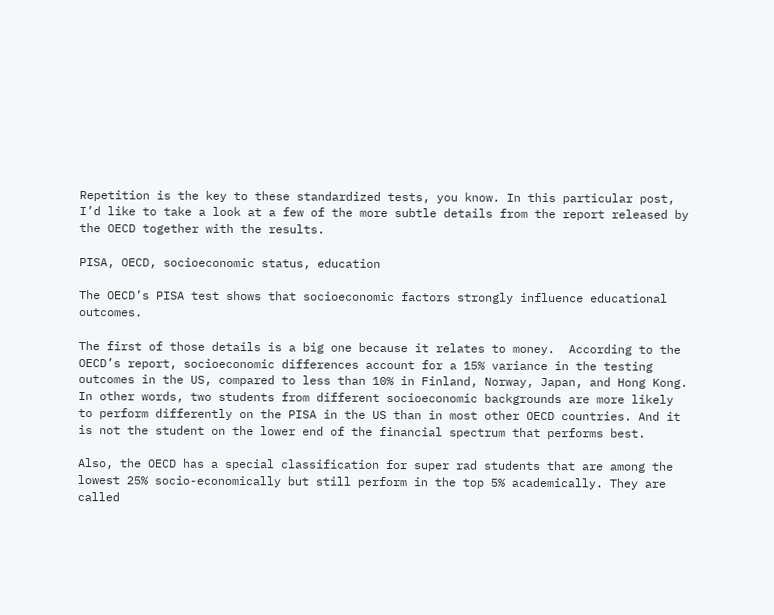Repetition is the key to these standardized tests, you know. In this particular post, I’d like to take a look at a few of the more subtle details from the report released by the OECD together with the results.

PISA, OECD, socioeconomic status, education

The OECD’s PISA test shows that socioeconomic factors strongly influence educational outcomes.

The first of those details is a big one because it relates to money.  According to the OECD’s report, socioeconomic differences account for a 15% variance in the testing outcomes in the US, compared to less than 10% in Finland, Norway, Japan, and Hong Kong. In other words, two students from different socioeconomic backgrounds are more likely to perform differently on the PISA in the US than in most other OECD countries. And it is not the student on the lower end of the financial spectrum that performs best.

Also, the OECD has a special classification for super rad students that are among the lowest 25% socio-economically but still perform in the top 5% academically. They are called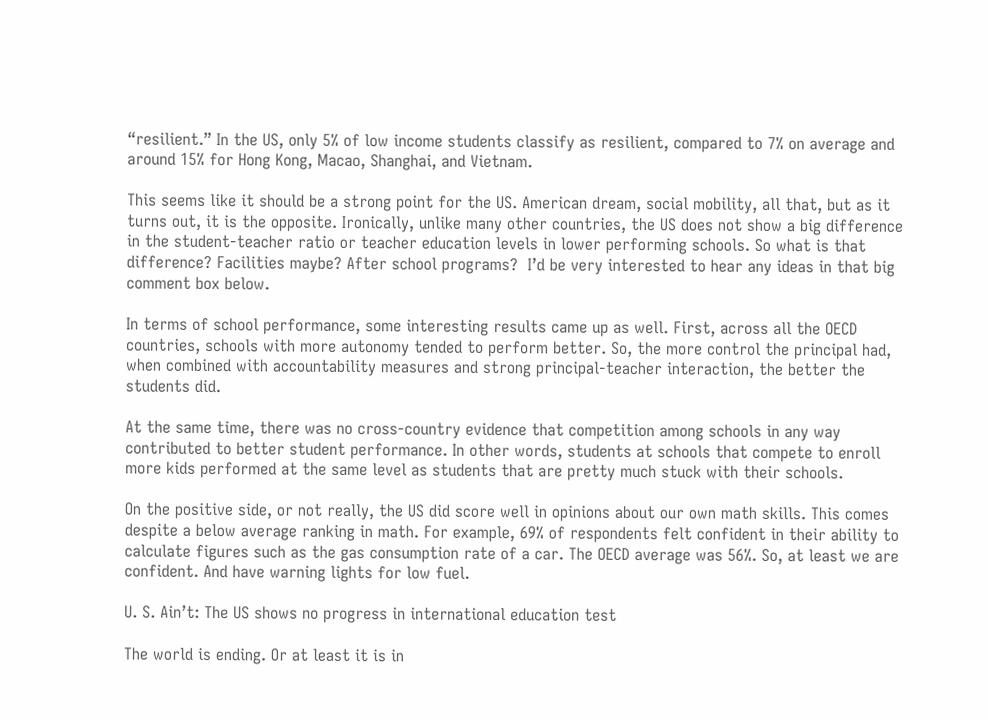“resilient.” In the US, only 5% of low income students classify as resilient, compared to 7% on average and around 15% for Hong Kong, Macao, Shanghai, and Vietnam.

This seems like it should be a strong point for the US. American dream, social mobility, all that, but as it turns out, it is the opposite. Ironically, unlike many other countries, the US does not show a big difference in the student-teacher ratio or teacher education levels in lower performing schools. So what is that difference? Facilities maybe? After school programs?  I’d be very interested to hear any ideas in that big comment box below.

In terms of school performance, some interesting results came up as well. First, across all the OECD countries, schools with more autonomy tended to perform better. So, the more control the principal had, when combined with accountability measures and strong principal-teacher interaction, the better the students did.

At the same time, there was no cross-country evidence that competition among schools in any way contributed to better student performance. In other words, students at schools that compete to enroll more kids performed at the same level as students that are pretty much stuck with their schools.

On the positive side, or not really, the US did score well in opinions about our own math skills. This comes despite a below average ranking in math. For example, 69% of respondents felt confident in their ability to calculate figures such as the gas consumption rate of a car. The OECD average was 56%. So, at least we are confident. And have warning lights for low fuel.

U. S. Ain’t: The US shows no progress in international education test

The world is ending. Or at least it is in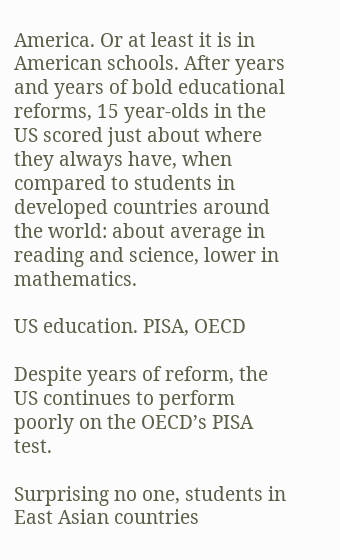America. Or at least it is in American schools. After years and years of bold educational reforms, 15 year-olds in the US scored just about where they always have, when compared to students in developed countries around the world: about average in reading and science, lower in mathematics.

US education. PISA, OECD

Despite years of reform, the US continues to perform poorly on the OECD’s PISA test.

Surprising no one, students in East Asian countries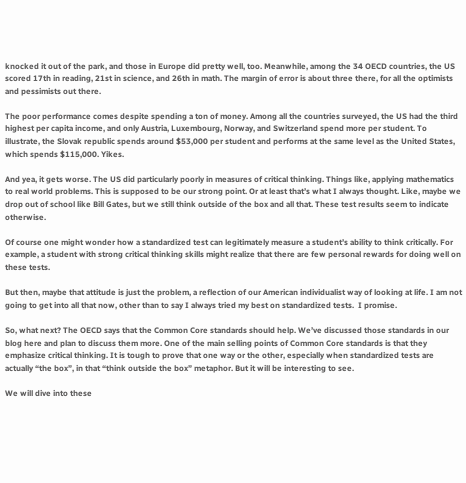knocked it out of the park, and those in Europe did pretty well, too. Meanwhile, among the 34 OECD countries, the US scored 17th in reading, 21st in science, and 26th in math. The margin of error is about three there, for all the optimists and pessimists out there.

The poor performance comes despite spending a ton of money. Among all the countries surveyed, the US had the third highest per capita income, and only Austria, Luxembourg, Norway, and Switzerland spend more per student. To illustrate, the Slovak republic spends around $53,000 per student and performs at the same level as the United States, which spends $115,000. Yikes.

And yea, it gets worse. The US did particularly poorly in measures of critical thinking. Things like, applying mathematics to real world problems. This is supposed to be our strong point. Or at least that’s what I always thought. Like, maybe we drop out of school like Bill Gates, but we still think outside of the box and all that. These test results seem to indicate otherwise.

Of course one might wonder how a standardized test can legitimately measure a student’s ability to think critically. For example, a student with strong critical thinking skills might realize that there are few personal rewards for doing well on these tests.

But then, maybe that attitude is just the problem, a reflection of our American individualist way of looking at life. I am not going to get into all that now, other than to say I always tried my best on standardized tests.  I promise.

So, what next? The OECD says that the Common Core standards should help. We’ve discussed those standards in our blog here and plan to discuss them more. One of the main selling points of Common Core standards is that they emphasize critical thinking. It is tough to prove that one way or the other, especially when standardized tests are actually “the box”, in that “think outside the box” metaphor. But it will be interesting to see.

We will dive into these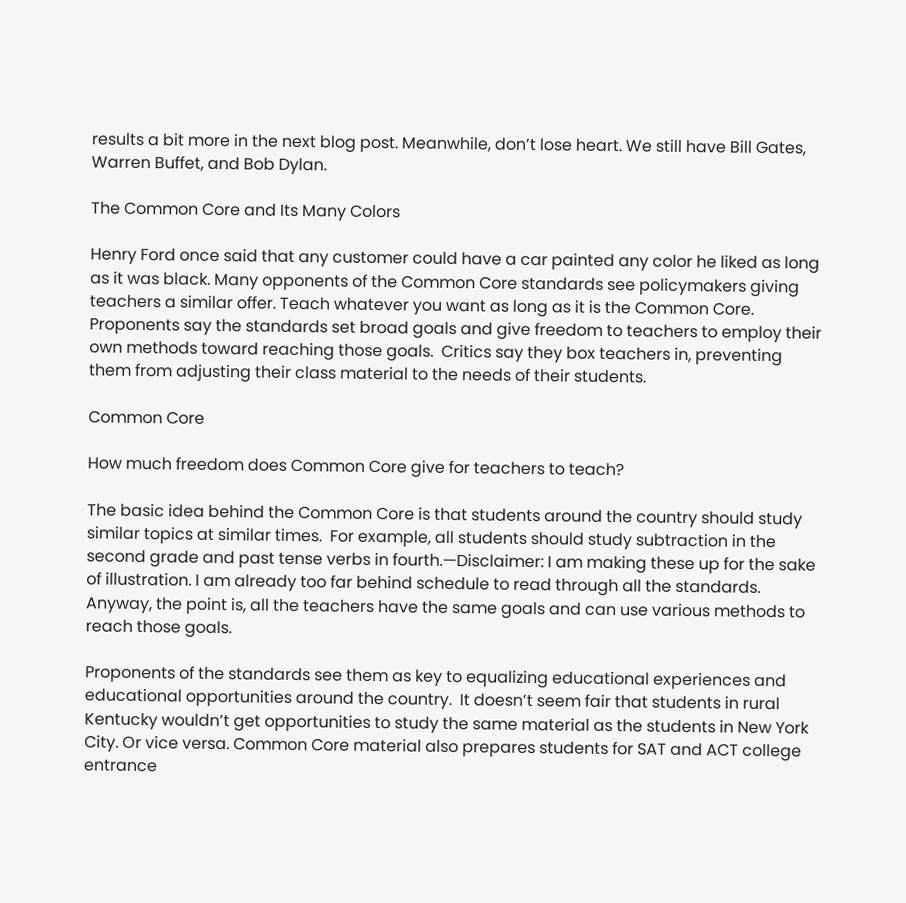results a bit more in the next blog post. Meanwhile, don’t lose heart. We still have Bill Gates, Warren Buffet, and Bob Dylan.

The Common Core and Its Many Colors

Henry Ford once said that any customer could have a car painted any color he liked as long as it was black. Many opponents of the Common Core standards see policymakers giving teachers a similar offer. Teach whatever you want as long as it is the Common Core. Proponents say the standards set broad goals and give freedom to teachers to employ their own methods toward reaching those goals.  Critics say they box teachers in, preventing them from adjusting their class material to the needs of their students.

Common Core

How much freedom does Common Core give for teachers to teach?

The basic idea behind the Common Core is that students around the country should study similar topics at similar times.  For example, all students should study subtraction in the second grade and past tense verbs in fourth.—Disclaimer: I am making these up for the sake of illustration. I am already too far behind schedule to read through all the standards. Anyway, the point is, all the teachers have the same goals and can use various methods to reach those goals.

Proponents of the standards see them as key to equalizing educational experiences and educational opportunities around the country.  It doesn’t seem fair that students in rural Kentucky wouldn’t get opportunities to study the same material as the students in New York City. Or vice versa. Common Core material also prepares students for SAT and ACT college entrance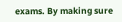exams. By making sure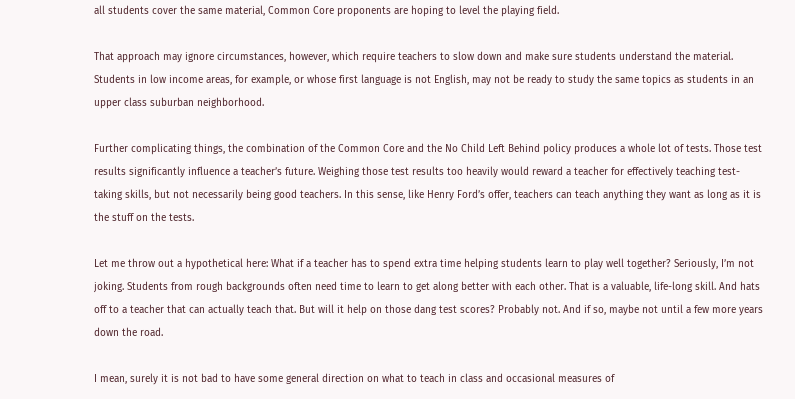all students cover the same material, Common Core proponents are hoping to level the playing field.

That approach may ignore circumstances, however, which require teachers to slow down and make sure students understand the material. Students in low income areas, for example, or whose first language is not English, may not be ready to study the same topics as students in an upper class suburban neighborhood.

Further complicating things, the combination of the Common Core and the No Child Left Behind policy produces a whole lot of tests. Those test results significantly influence a teacher’s future. Weighing those test results too heavily would reward a teacher for effectively teaching test-taking skills, but not necessarily being good teachers. In this sense, like Henry Ford’s offer, teachers can teach anything they want as long as it is the stuff on the tests.

Let me throw out a hypothetical here: What if a teacher has to spend extra time helping students learn to play well together? Seriously, I’m not joking. Students from rough backgrounds often need time to learn to get along better with each other. That is a valuable, life-long skill. And hats off to a teacher that can actually teach that. But will it help on those dang test scores? Probably not. And if so, maybe not until a few more years down the road.

I mean, surely it is not bad to have some general direction on what to teach in class and occasional measures of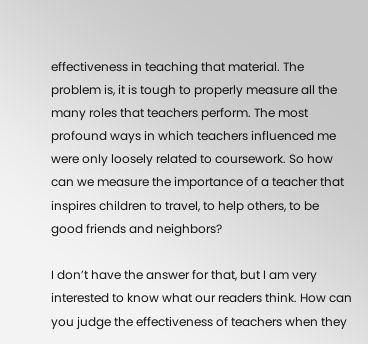effectiveness in teaching that material. The problem is, it is tough to properly measure all the many roles that teachers perform. The most profound ways in which teachers influenced me were only loosely related to coursework. So how can we measure the importance of a teacher that inspires children to travel, to help others, to be good friends and neighbors?

I don’t have the answer for that, but I am very interested to know what our readers think. How can you judge the effectiveness of teachers when they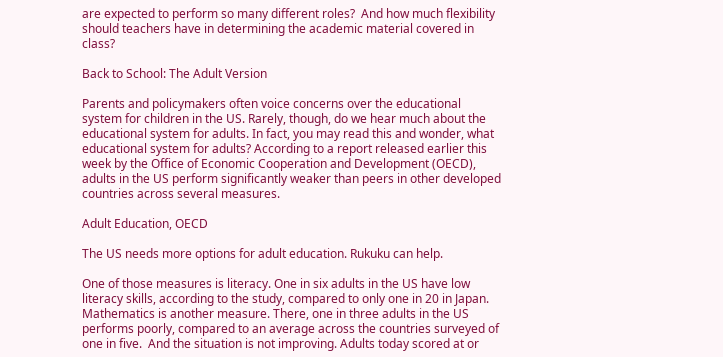are expected to perform so many different roles?  And how much flexibility should teachers have in determining the academic material covered in class?

Back to School: The Adult Version

Parents and policymakers often voice concerns over the educational system for children in the US. Rarely, though, do we hear much about the educational system for adults. In fact, you may read this and wonder, what educational system for adults? According to a report released earlier this week by the Office of Economic Cooperation and Development (OECD), adults in the US perform significantly weaker than peers in other developed countries across several measures.

Adult Education, OECD

The US needs more options for adult education. Rukuku can help.

One of those measures is literacy. One in six adults in the US have low literacy skills, according to the study, compared to only one in 20 in Japan. Mathematics is another measure. There, one in three adults in the US performs poorly, compared to an average across the countries surveyed of one in five.  And the situation is not improving. Adults today scored at or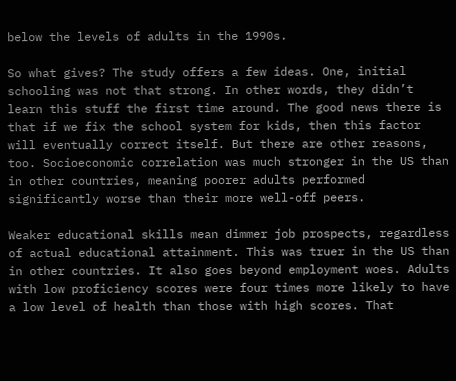below the levels of adults in the 1990s.

So what gives? The study offers a few ideas. One, initial schooling was not that strong. In other words, they didn’t learn this stuff the first time around. The good news there is that if we fix the school system for kids, then this factor will eventually correct itself. But there are other reasons, too. Socioeconomic correlation was much stronger in the US than in other countries, meaning poorer adults performed significantly worse than their more well-off peers.

Weaker educational skills mean dimmer job prospects, regardless of actual educational attainment. This was truer in the US than in other countries. It also goes beyond employment woes. Adults with low proficiency scores were four times more likely to have a low level of health than those with high scores. That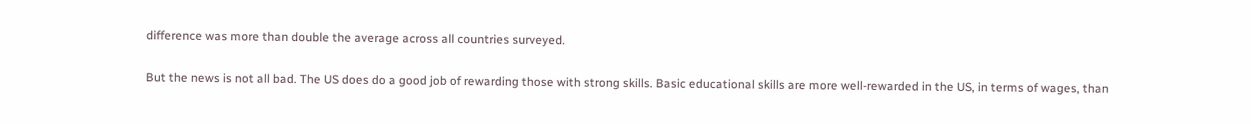difference was more than double the average across all countries surveyed.

But the news is not all bad. The US does do a good job of rewarding those with strong skills. Basic educational skills are more well-rewarded in the US, in terms of wages, than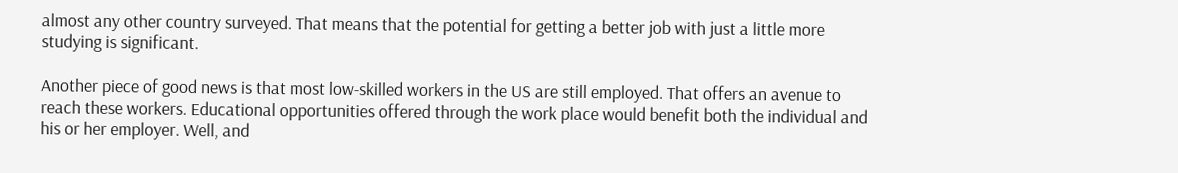almost any other country surveyed. That means that the potential for getting a better job with just a little more studying is significant.

Another piece of good news is that most low-skilled workers in the US are still employed. That offers an avenue to reach these workers. Educational opportunities offered through the work place would benefit both the individual and his or her employer. Well, and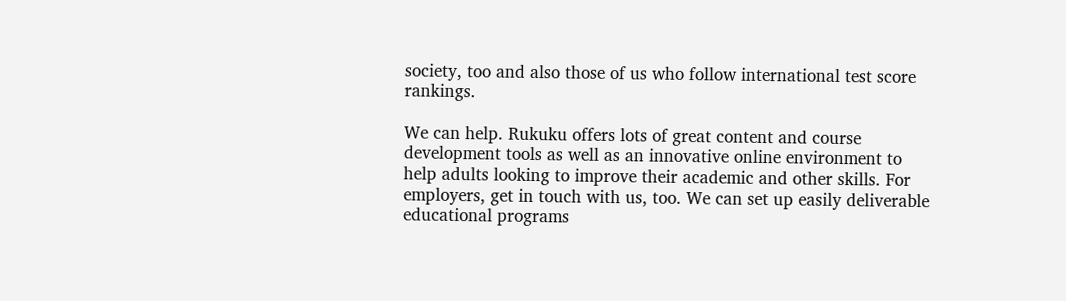society, too and also those of us who follow international test score rankings.

We can help. Rukuku offers lots of great content and course development tools as well as an innovative online environment to help adults looking to improve their academic and other skills. For employers, get in touch with us, too. We can set up easily deliverable educational programs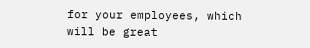for your employees, which will be great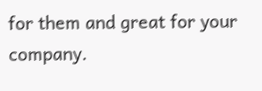for them and great for your company.